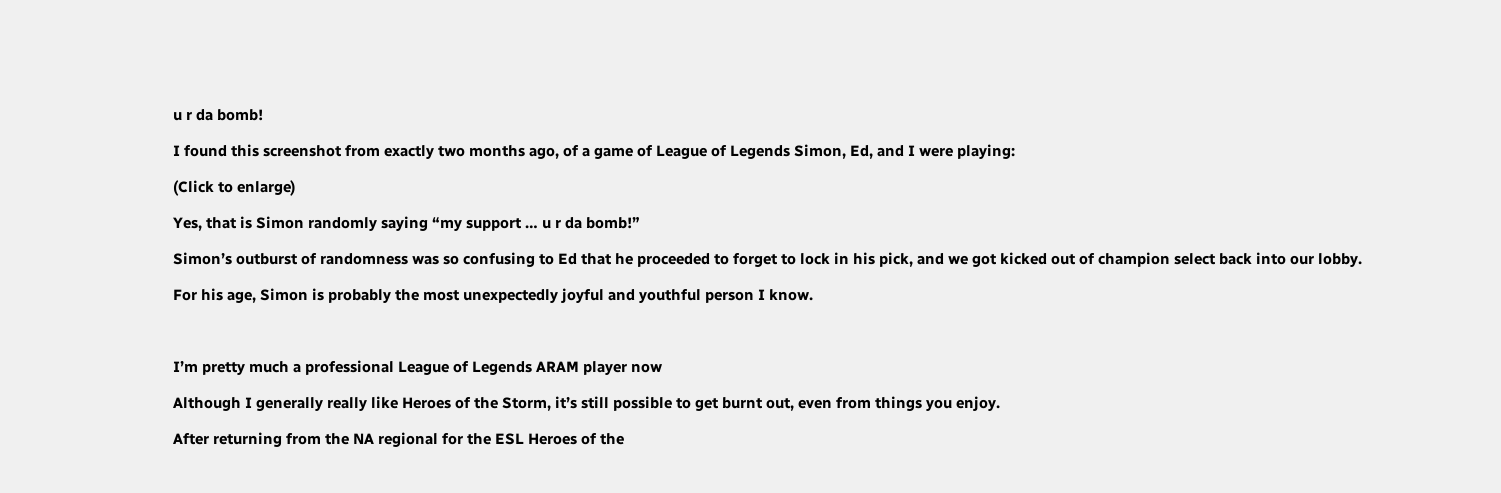u r da bomb!

I found this screenshot from exactly two months ago, of a game of League of Legends Simon, Ed, and I were playing:

(Click to enlarge)

Yes, that is Simon randomly saying “my support … u r da bomb!”

Simon’s outburst of randomness was so confusing to Ed that he proceeded to forget to lock in his pick, and we got kicked out of champion select back into our lobby.

For his age, Simon is probably the most unexpectedly joyful and youthful person I know.



I’m pretty much a professional League of Legends ARAM player now

Although I generally really like Heroes of the Storm, it’s still possible to get burnt out, even from things you enjoy.

After returning from the NA regional for the ESL Heroes of the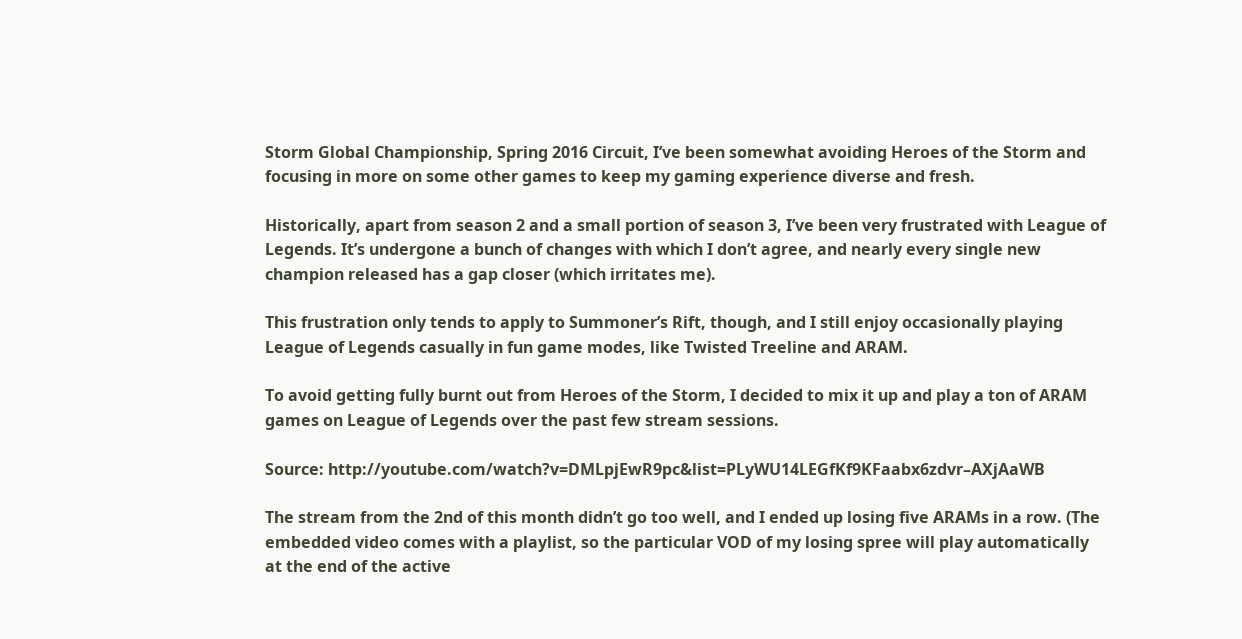Storm Global Championship, Spring 2016 Circuit, I’ve been somewhat avoiding Heroes of the Storm and focusing in more on some other games to keep my gaming experience diverse and fresh.

Historically, apart from season 2 and a small portion of season 3, I’ve been very frustrated with League of Legends. It’s undergone a bunch of changes with which I don’t agree, and nearly every single new champion released has a gap closer (which irritates me).

This frustration only tends to apply to Summoner’s Rift, though, and I still enjoy occasionally playing League of Legends casually in fun game modes, like Twisted Treeline and ARAM.

To avoid getting fully burnt out from Heroes of the Storm, I decided to mix it up and play a ton of ARAM games on League of Legends over the past few stream sessions.

Source: http://youtube.com/watch?v=DMLpjEwR9pc&list=PLyWU14LEGfKf9KFaabx6zdvr–AXjAaWB

The stream from the 2nd of this month didn’t go too well, and I ended up losing five ARAMs in a row. (The embedded video comes with a playlist, so the particular VOD of my losing spree will play automatically at the end of the active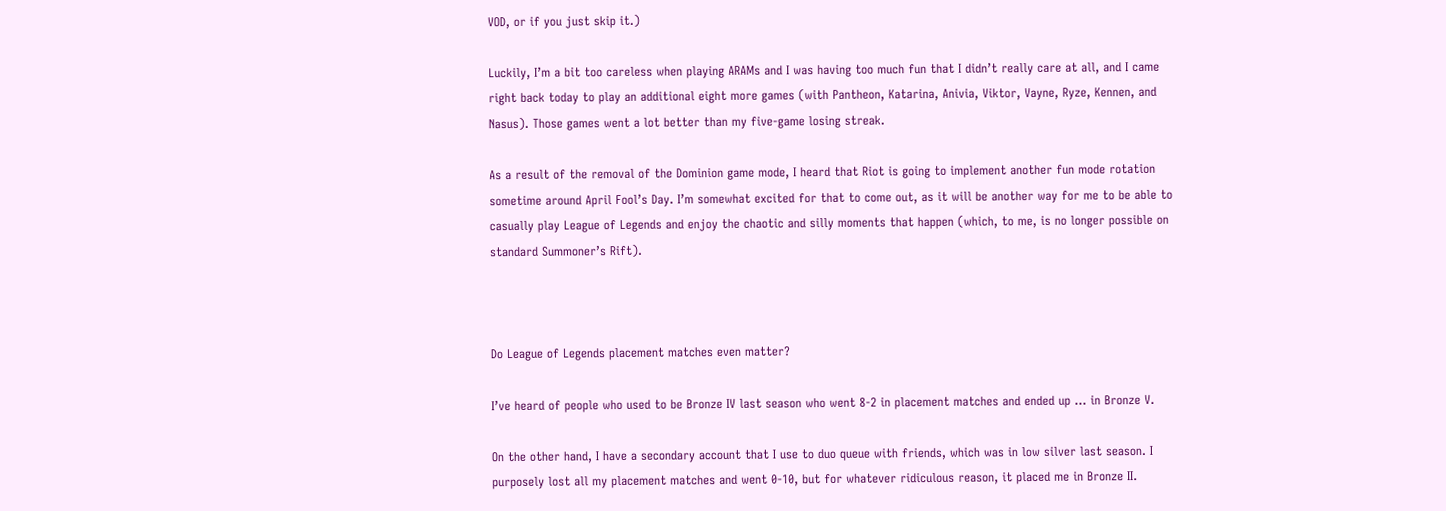VOD, or if you just skip it.)

Luckily, I’m a bit too careless when playing ARAMs and I was having too much fun that I didn’t really care at all, and I came right back today to play an additional eight more games (with Pantheon, Katarina, Anivia, Viktor, Vayne, Ryze, Kennen, and Nasus). Those games went a lot better than my five-game losing streak.

As a result of the removal of the Dominion game mode, I heard that Riot is going to implement another fun mode rotation sometime around April Fool’s Day. I’m somewhat excited for that to come out, as it will be another way for me to be able to casually play League of Legends and enjoy the chaotic and silly moments that happen (which, to me, is no longer possible on standard Summoner’s Rift).



Do League of Legends placement matches even matter?

I’ve heard of people who used to be Bronze IV last season who went 8-2 in placement matches and ended up … in Bronze V.

On the other hand, I have a secondary account that I use to duo queue with friends, which was in low silver last season. I purposely lost all my placement matches and went 0-10, but for whatever ridiculous reason, it placed me in Bronze II.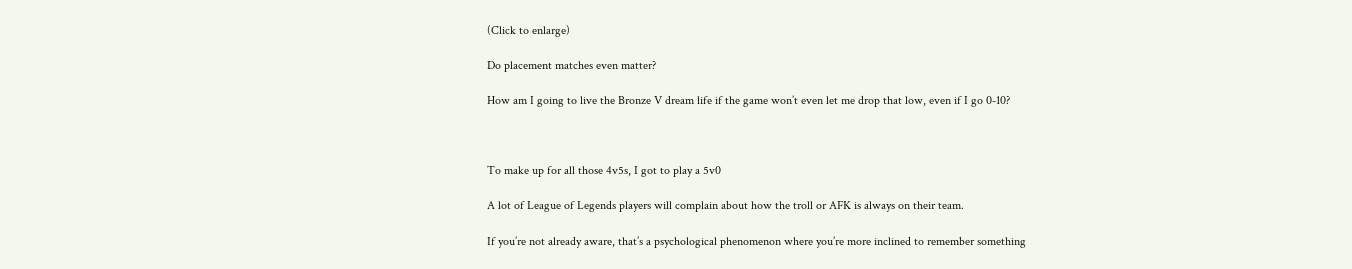(Click to enlarge)

Do placement matches even matter?

How am I going to live the Bronze V dream life if the game won’t even let me drop that low, even if I go 0-10?



To make up for all those 4v5s, I got to play a 5v0

A lot of League of Legends players will complain about how the troll or AFK is always on their team.

If you’re not already aware, that’s a psychological phenomenon where you’re more inclined to remember something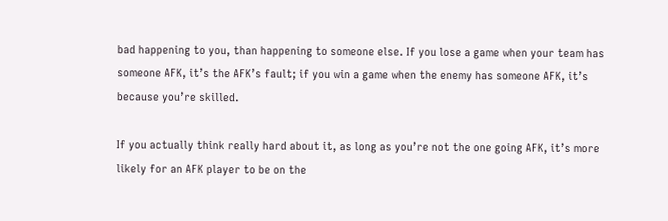bad happening to you, than happening to someone else. If you lose a game when your team has someone AFK, it’s the AFK’s fault; if you win a game when the enemy has someone AFK, it’s because you’re skilled.

If you actually think really hard about it, as long as you’re not the one going AFK, it’s more likely for an AFK player to be on the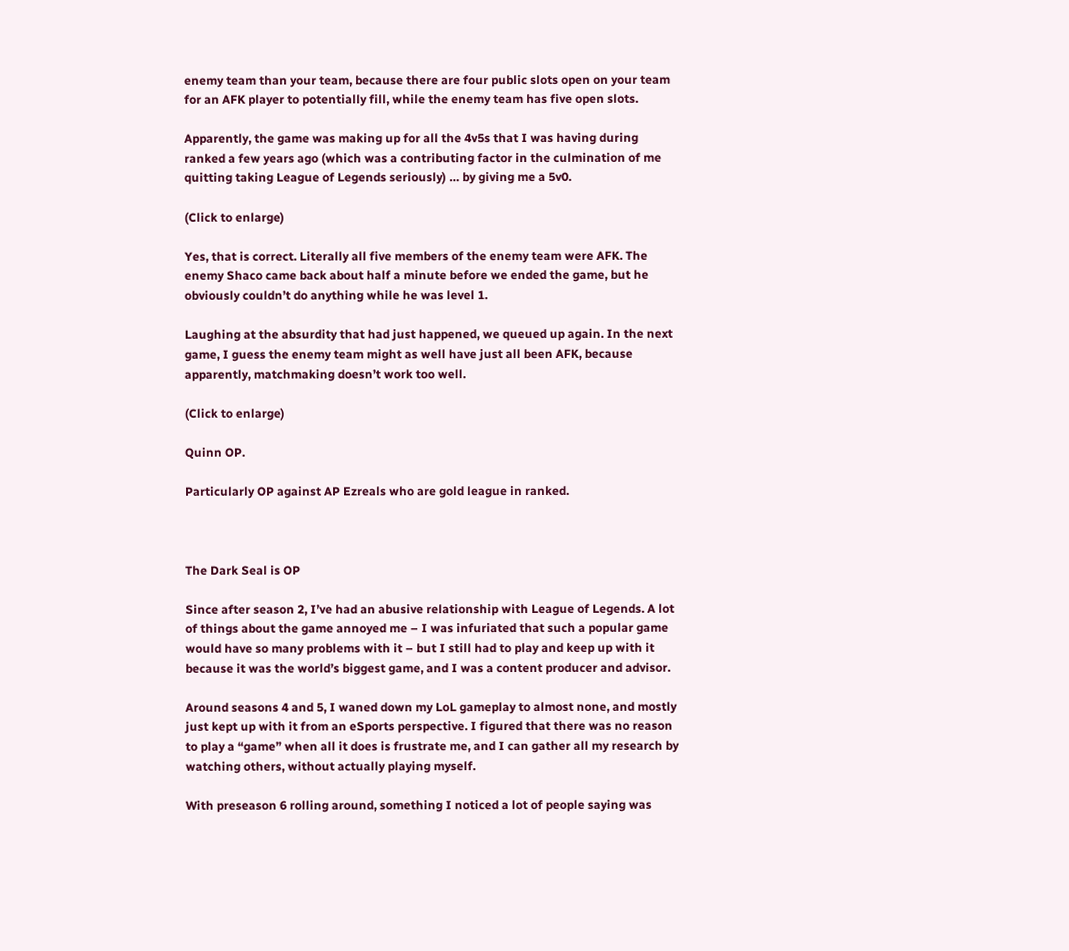enemy team than your team, because there are four public slots open on your team for an AFK player to potentially fill, while the enemy team has five open slots.

Apparently, the game was making up for all the 4v5s that I was having during ranked a few years ago (which was a contributing factor in the culmination of me quitting taking League of Legends seriously) … by giving me a 5v0.

(Click to enlarge)

Yes, that is correct. Literally all five members of the enemy team were AFK. The enemy Shaco came back about half a minute before we ended the game, but he obviously couldn’t do anything while he was level 1.

Laughing at the absurdity that had just happened, we queued up again. In the next game, I guess the enemy team might as well have just all been AFK, because apparently, matchmaking doesn’t work too well.

(Click to enlarge)

Quinn OP.

Particularly OP against AP Ezreals who are gold league in ranked.



The Dark Seal is OP

Since after season 2, I’ve had an abusive relationship with League of Legends. A lot of things about the game annoyed me – I was infuriated that such a popular game would have so many problems with it – but I still had to play and keep up with it because it was the world’s biggest game, and I was a content producer and advisor.

Around seasons 4 and 5, I waned down my LoL gameplay to almost none, and mostly just kept up with it from an eSports perspective. I figured that there was no reason to play a “game” when all it does is frustrate me, and I can gather all my research by watching others, without actually playing myself.

With preseason 6 rolling around, something I noticed a lot of people saying was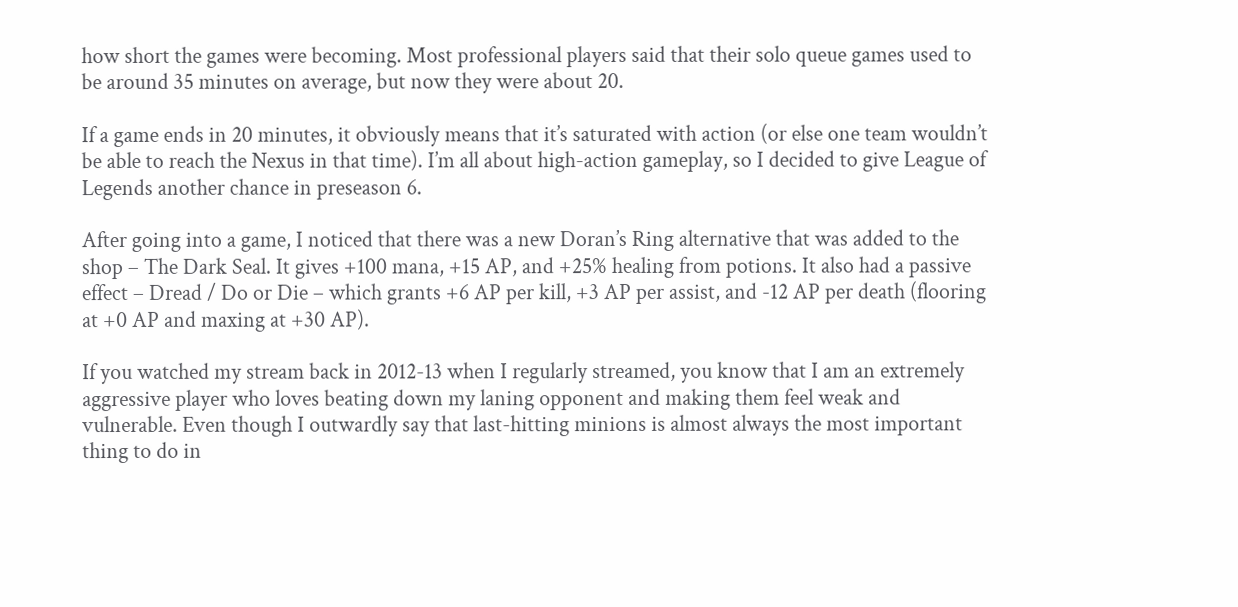how short the games were becoming. Most professional players said that their solo queue games used to be around 35 minutes on average, but now they were about 20.

If a game ends in 20 minutes, it obviously means that it’s saturated with action (or else one team wouldn’t be able to reach the Nexus in that time). I’m all about high-action gameplay, so I decided to give League of Legends another chance in preseason 6.

After going into a game, I noticed that there was a new Doran’s Ring alternative that was added to the shop – The Dark Seal. It gives +100 mana, +15 AP, and +25% healing from potions. It also had a passive effect – Dread / Do or Die – which grants +6 AP per kill, +3 AP per assist, and -12 AP per death (flooring at +0 AP and maxing at +30 AP).

If you watched my stream back in 2012-13 when I regularly streamed, you know that I am an extremely aggressive player who loves beating down my laning opponent and making them feel weak and vulnerable. Even though I outwardly say that last-hitting minions is almost always the most important thing to do in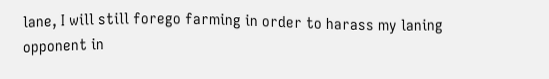lane, I will still forego farming in order to harass my laning opponent in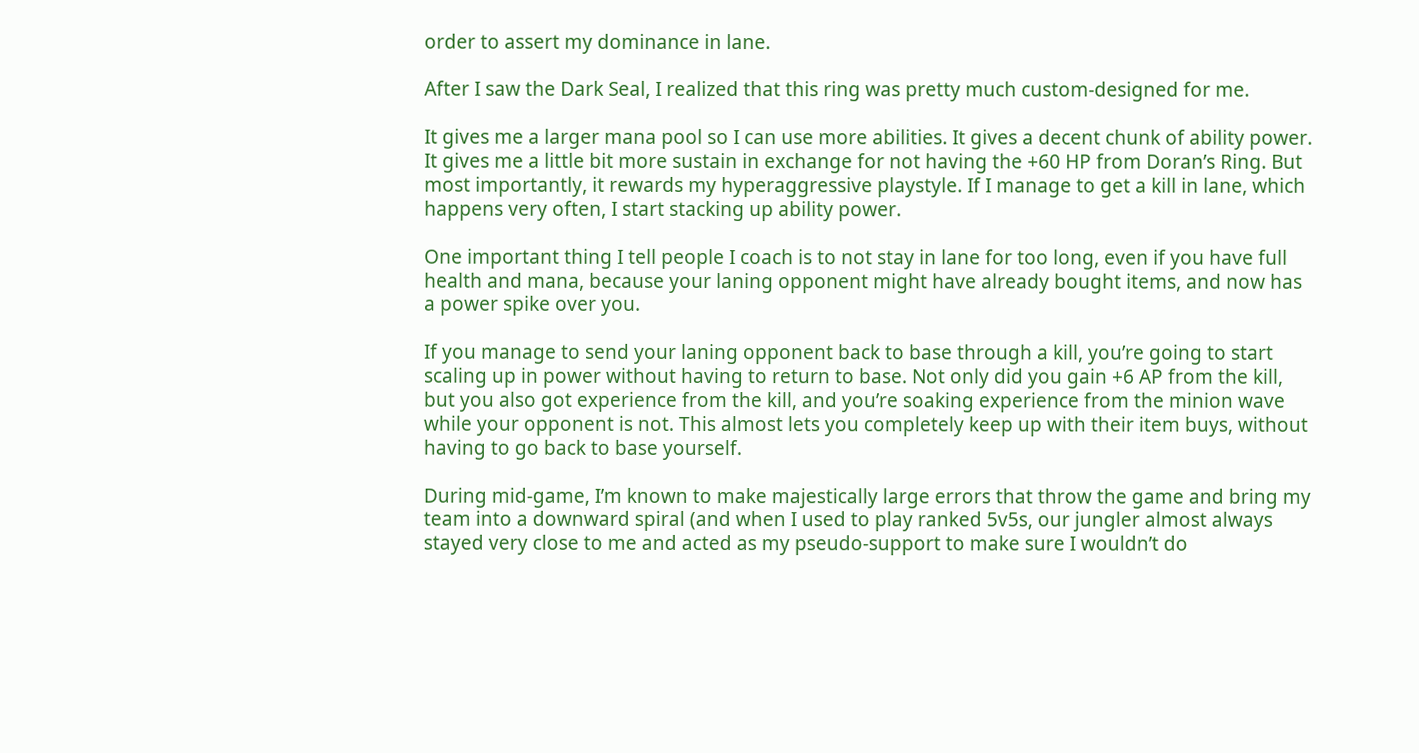order to assert my dominance in lane.

After I saw the Dark Seal, I realized that this ring was pretty much custom-designed for me.

It gives me a larger mana pool so I can use more abilities. It gives a decent chunk of ability power. It gives me a little bit more sustain in exchange for not having the +60 HP from Doran’s Ring. But most importantly, it rewards my hyperaggressive playstyle. If I manage to get a kill in lane, which happens very often, I start stacking up ability power.

One important thing I tell people I coach is to not stay in lane for too long, even if you have full health and mana, because your laning opponent might have already bought items, and now has a power spike over you.

If you manage to send your laning opponent back to base through a kill, you’re going to start scaling up in power without having to return to base. Not only did you gain +6 AP from the kill, but you also got experience from the kill, and you’re soaking experience from the minion wave while your opponent is not. This almost lets you completely keep up with their item buys, without having to go back to base yourself.

During mid-game, I’m known to make majestically large errors that throw the game and bring my team into a downward spiral (and when I used to play ranked 5v5s, our jungler almost always stayed very close to me and acted as my pseudo-support to make sure I wouldn’t do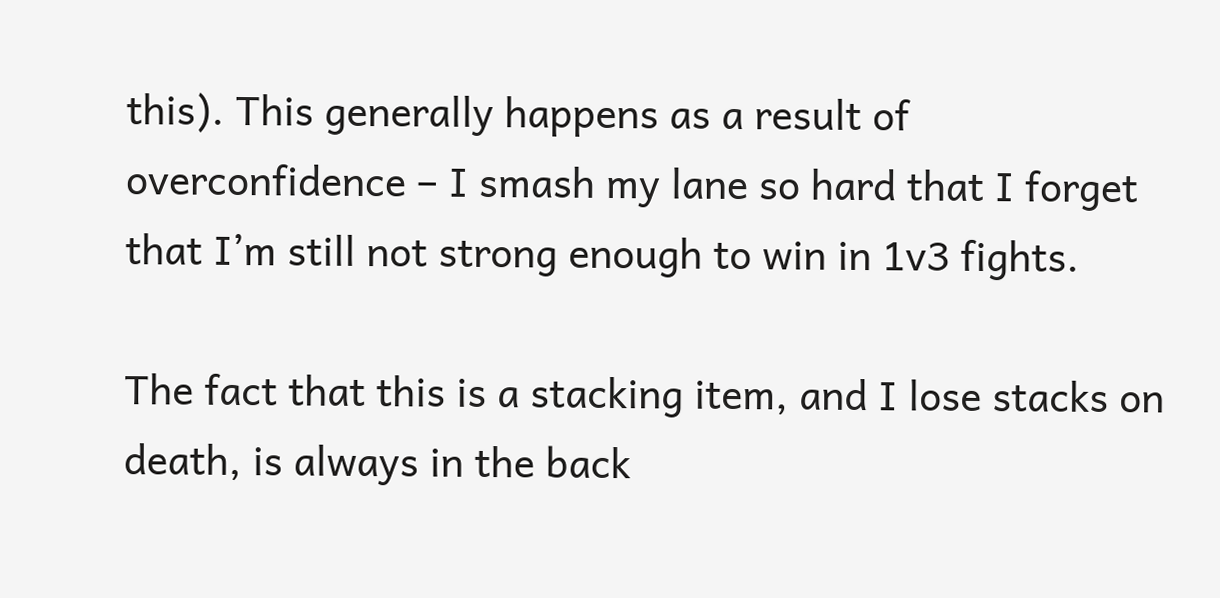this). This generally happens as a result of overconfidence – I smash my lane so hard that I forget that I’m still not strong enough to win in 1v3 fights.

The fact that this is a stacking item, and I lose stacks on death, is always in the back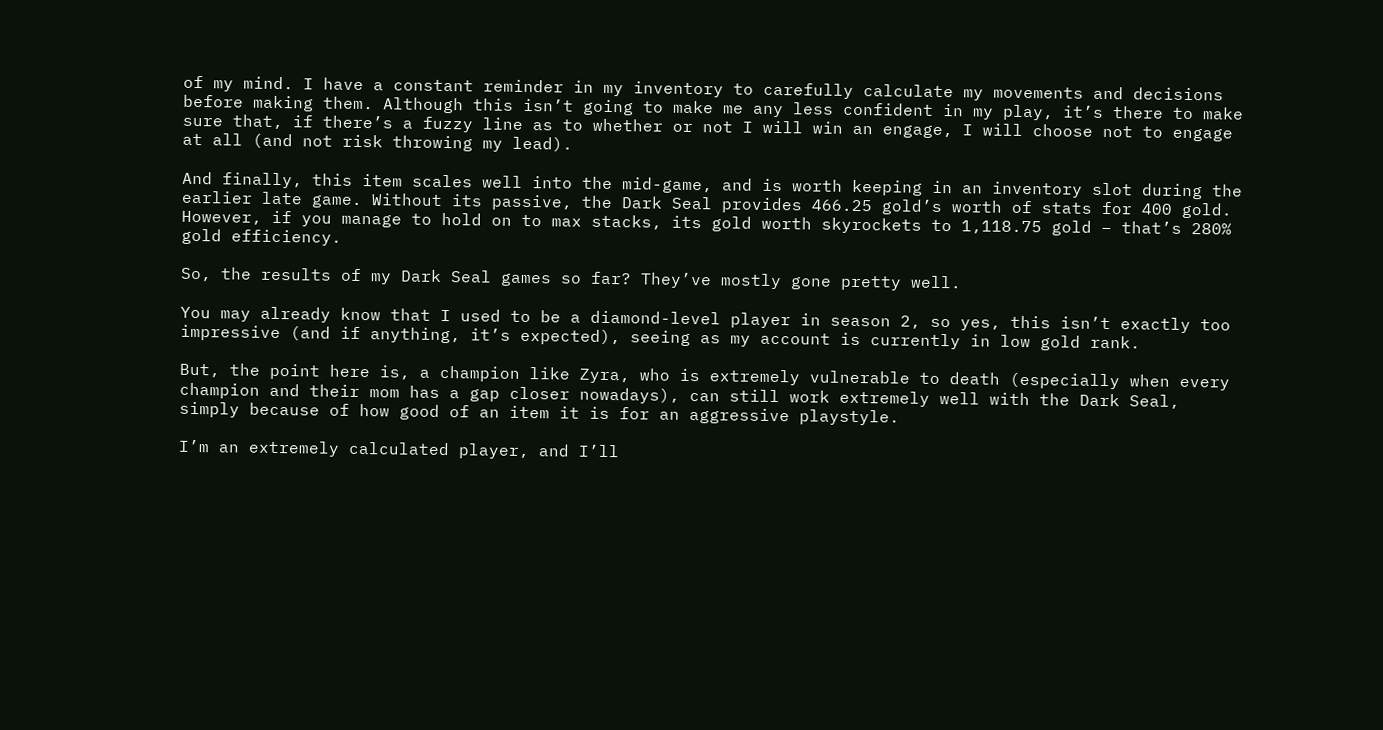of my mind. I have a constant reminder in my inventory to carefully calculate my movements and decisions before making them. Although this isn’t going to make me any less confident in my play, it’s there to make sure that, if there’s a fuzzy line as to whether or not I will win an engage, I will choose not to engage at all (and not risk throwing my lead).

And finally, this item scales well into the mid-game, and is worth keeping in an inventory slot during the earlier late game. Without its passive, the Dark Seal provides 466.25 gold’s worth of stats for 400 gold. However, if you manage to hold on to max stacks, its gold worth skyrockets to 1,118.75 gold – that’s 280% gold efficiency.

So, the results of my Dark Seal games so far? They’ve mostly gone pretty well.

You may already know that I used to be a diamond-level player in season 2, so yes, this isn’t exactly too impressive (and if anything, it’s expected), seeing as my account is currently in low gold rank.

But, the point here is, a champion like Zyra, who is extremely vulnerable to death (especially when every champion and their mom has a gap closer nowadays), can still work extremely well with the Dark Seal, simply because of how good of an item it is for an aggressive playstyle.

I’m an extremely calculated player, and I’ll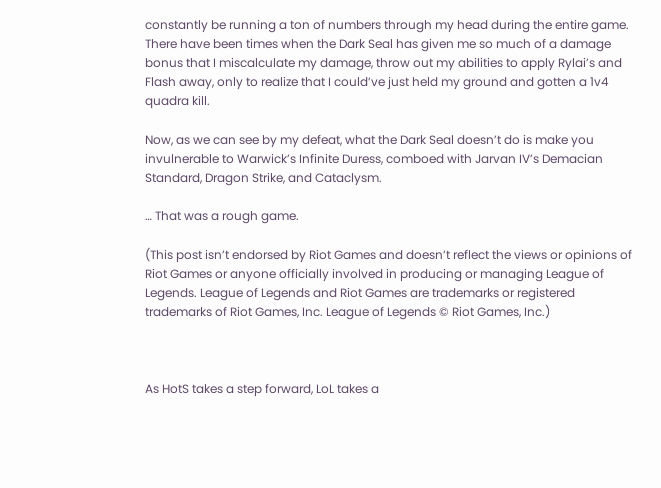constantly be running a ton of numbers through my head during the entire game. There have been times when the Dark Seal has given me so much of a damage bonus that I miscalculate my damage, throw out my abilities to apply Rylai’s and Flash away, only to realize that I could’ve just held my ground and gotten a 1v4 quadra kill.

Now, as we can see by my defeat, what the Dark Seal doesn’t do is make you invulnerable to Warwick’s Infinite Duress, comboed with Jarvan IV’s Demacian Standard, Dragon Strike, and Cataclysm.

… That was a rough game.

(This post isn’t endorsed by Riot Games and doesn’t reflect the views or opinions of Riot Games or anyone officially involved in producing or managing League of Legends. League of Legends and Riot Games are trademarks or registered trademarks of Riot Games, Inc. League of Legends © Riot Games, Inc.)



As HotS takes a step forward, LoL takes a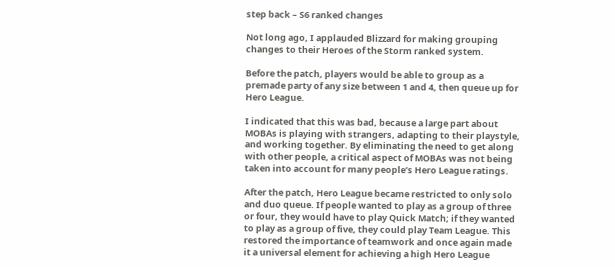step back – S6 ranked changes

Not long ago, I applauded Blizzard for making grouping changes to their Heroes of the Storm ranked system.

Before the patch, players would be able to group as a premade party of any size between 1 and 4, then queue up for Hero League.

I indicated that this was bad, because a large part about MOBAs is playing with strangers, adapting to their playstyle, and working together. By eliminating the need to get along with other people, a critical aspect of MOBAs was not being taken into account for many people’s Hero League ratings.

After the patch, Hero League became restricted to only solo and duo queue. If people wanted to play as a group of three or four, they would have to play Quick Match; if they wanted to play as a group of five, they could play Team League. This restored the importance of teamwork and once again made it a universal element for achieving a high Hero League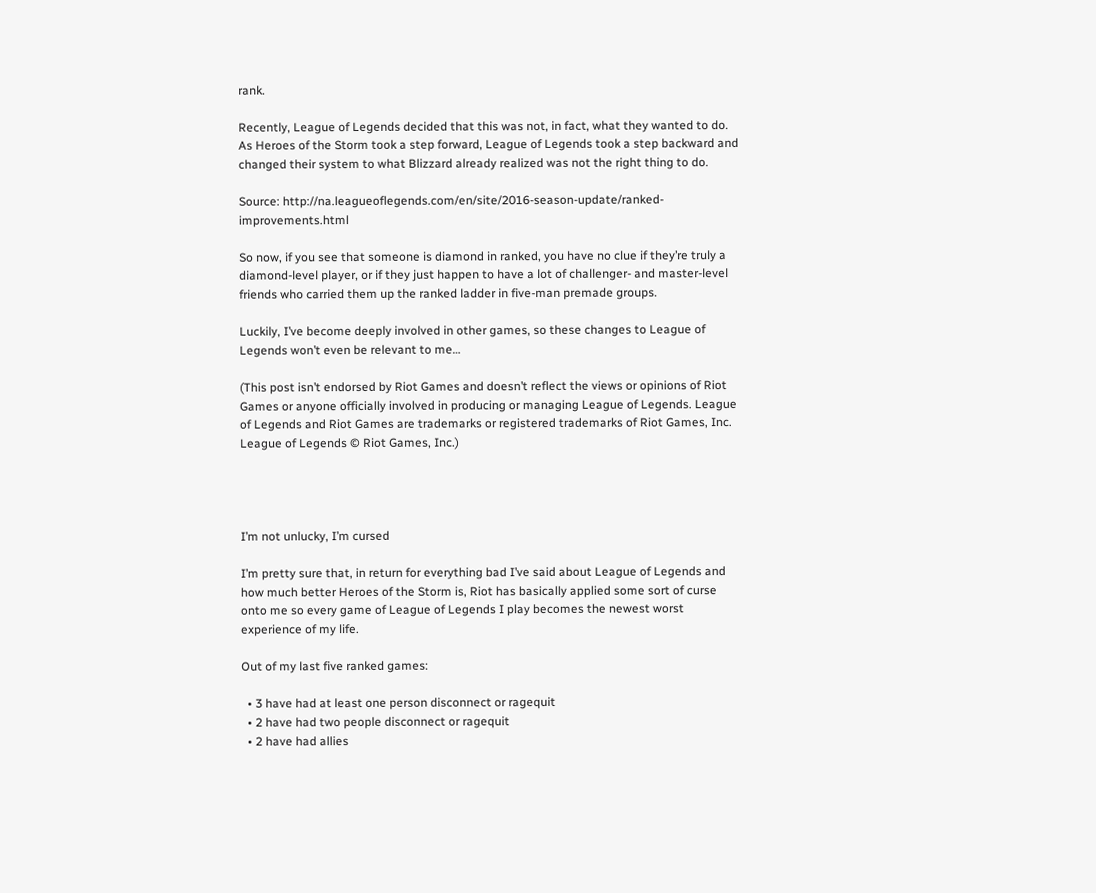rank.

Recently, League of Legends decided that this was not, in fact, what they wanted to do. As Heroes of the Storm took a step forward, League of Legends took a step backward and changed their system to what Blizzard already realized was not the right thing to do.

Source: http://na.leagueoflegends.com/en/site/2016-season-update/ranked-improvements.html

So now, if you see that someone is diamond in ranked, you have no clue if they’re truly a diamond-level player, or if they just happen to have a lot of challenger- and master-level friends who carried them up the ranked ladder in five-man premade groups.

Luckily, I’ve become deeply involved in other games, so these changes to League of Legends won’t even be relevant to me…

(This post isn’t endorsed by Riot Games and doesn’t reflect the views or opinions of Riot Games or anyone officially involved in producing or managing League of Legends. League of Legends and Riot Games are trademarks or registered trademarks of Riot Games, Inc. League of Legends © Riot Games, Inc.)




I’m not unlucky, I’m cursed

I’m pretty sure that, in return for everything bad I’ve said about League of Legends and how much better Heroes of the Storm is, Riot has basically applied some sort of curse onto me so every game of League of Legends I play becomes the newest worst experience of my life.

Out of my last five ranked games:

  • 3 have had at least one person disconnect or ragequit
  • 2 have had two people disconnect or ragequit
  • 2 have had allies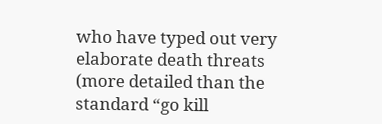who have typed out very elaborate death threats (more detailed than the standard “go kill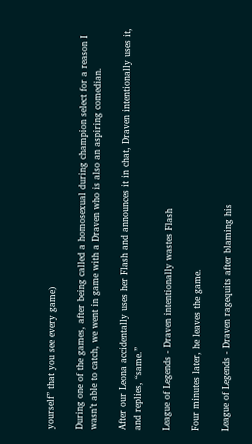yourself” that you see every game)

During one of the games, after being called a homosexual during champion select for a reason I wasn’t able to catch, we went in game with a Draven who is also an aspiring comedian.

After our Leona accidentally uses her Flash and announces it in chat, Draven intentionally uses it, and replies, “same.”

League of Legends - Draven intentionally wastes Flash

Four minutes later, he leaves the game.

League of Legends - Draven ragequits after blaming his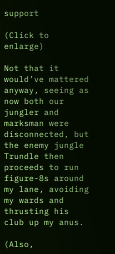support

(Click to enlarge)

Not that it would’ve mattered anyway, seeing as now both our jungler and marksman were disconnected, but the enemy jungle Trundle then proceeds to run figure-8s around my lane, avoiding my wards and thrusting his club up my anus.

(Also,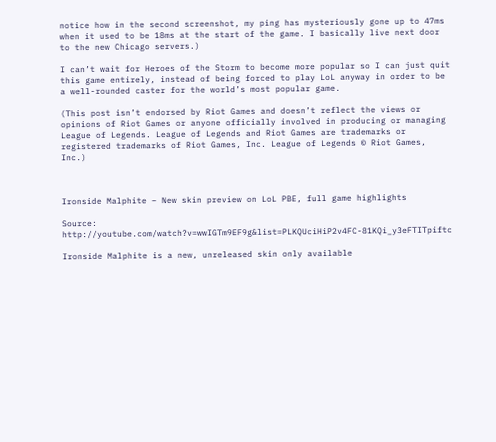notice how in the second screenshot, my ping has mysteriously gone up to 47ms when it used to be 18ms at the start of the game. I basically live next door to the new Chicago servers.)

I can’t wait for Heroes of the Storm to become more popular so I can just quit this game entirely, instead of being forced to play LoL anyway in order to be a well-rounded caster for the world’s most popular game.

(This post isn’t endorsed by Riot Games and doesn’t reflect the views or opinions of Riot Games or anyone officially involved in producing or managing League of Legends. League of Legends and Riot Games are trademarks or registered trademarks of Riot Games, Inc. League of Legends © Riot Games, Inc.)



Ironside Malphite – New skin preview on LoL PBE, full game highlights

Source: http://youtube.com/watch?v=wwIGTm9EF9g&list=PLKQUciHiP2v4FC-81KQi_y3eFTITpiftc

Ironside Malphite is a new, unreleased skin only available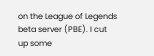on the League of Legends beta server (PBE). I cut up some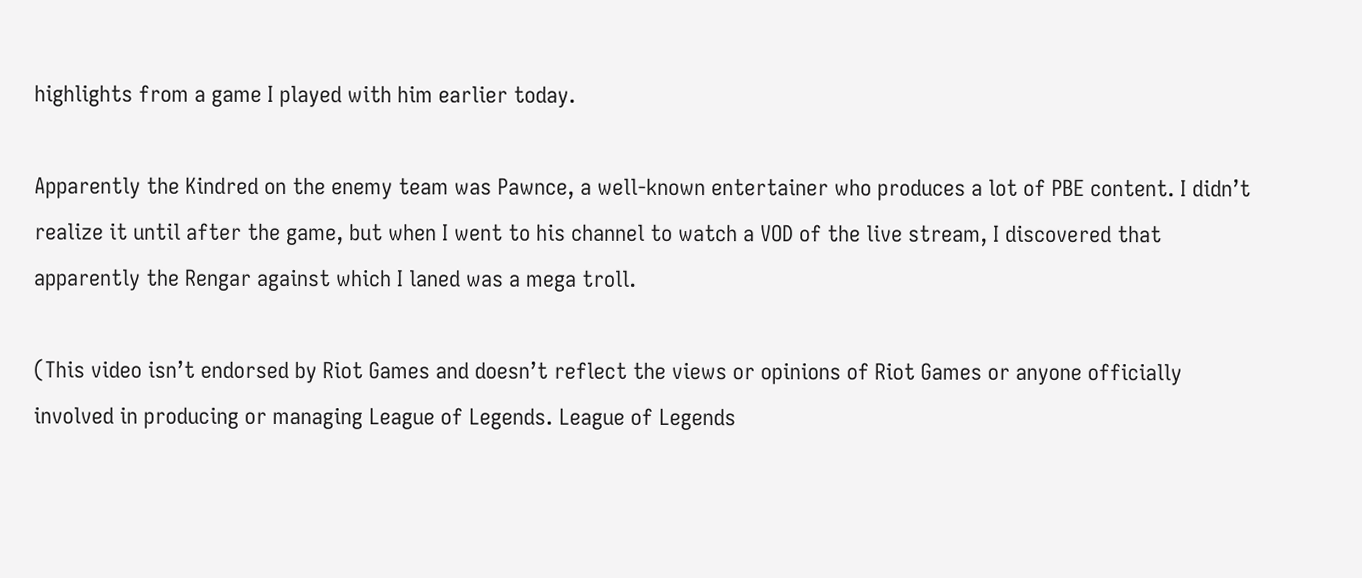highlights from a game I played with him earlier today.

Apparently the Kindred on the enemy team was Pawnce, a well-known entertainer who produces a lot of PBE content. I didn’t realize it until after the game, but when I went to his channel to watch a VOD of the live stream, I discovered that apparently the Rengar against which I laned was a mega troll.

(This video isn’t endorsed by Riot Games and doesn’t reflect the views or opinions of Riot Games or anyone officially involved in producing or managing League of Legends. League of Legends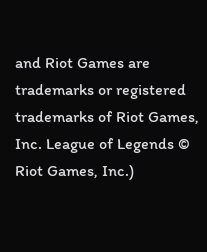and Riot Games are trademarks or registered trademarks of Riot Games, Inc. League of Legends © Riot Games, Inc.)